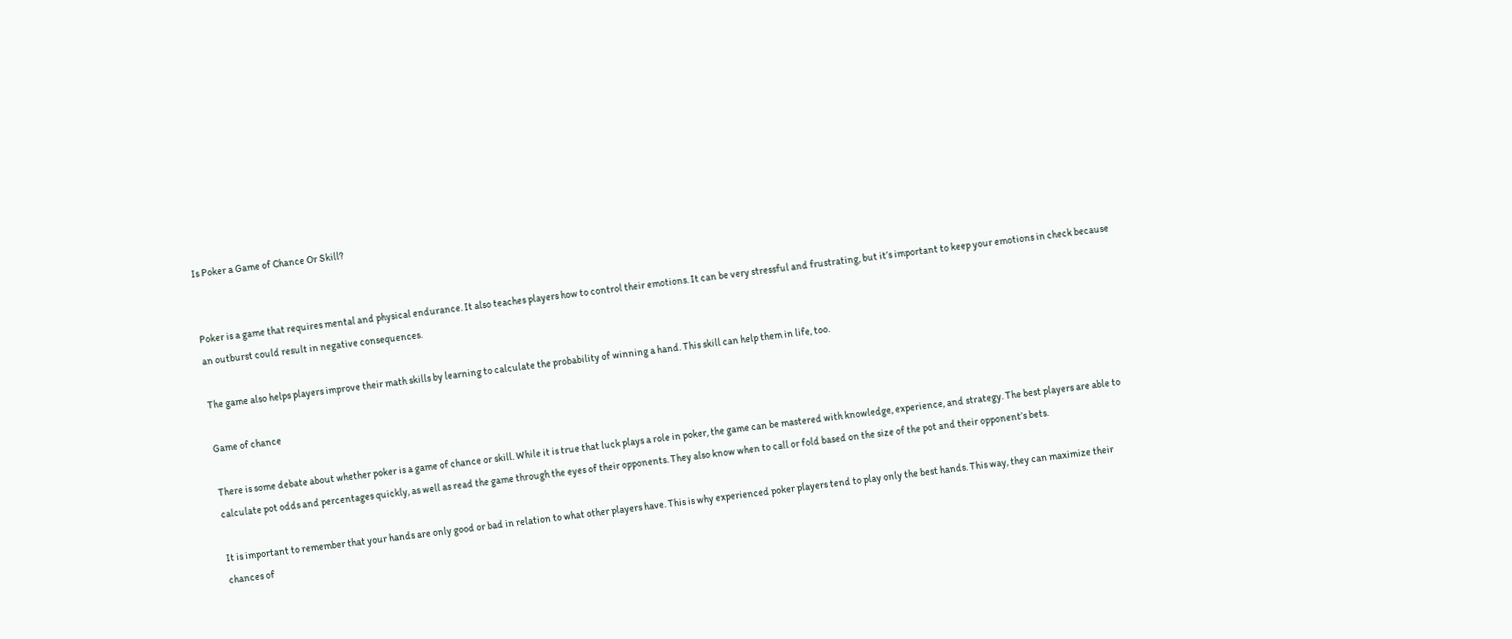Is Poker a Game of Chance Or Skill?


Poker is a game that requires mental and physical endurance. It also teaches players how to control their emotions. It can be very stressful and frustrating, but it’s important to keep your emotions in check because an outburst could result in negative consequences.

The game also helps players improve their math skills by learning to calculate the probability of winning a hand. This skill can help them in life, too.

Game of chance

There is some debate about whether poker is a game of chance or skill. While it is true that luck plays a role in poker, the game can be mastered with knowledge, experience, and strategy. The best players are able to calculate pot odds and percentages quickly, as well as read the game through the eyes of their opponents. They also know when to call or fold based on the size of the pot and their opponent’s bets.

It is important to remember that your hands are only good or bad in relation to what other players have. This is why experienced poker players tend to play only the best hands. This way, they can maximize their chances of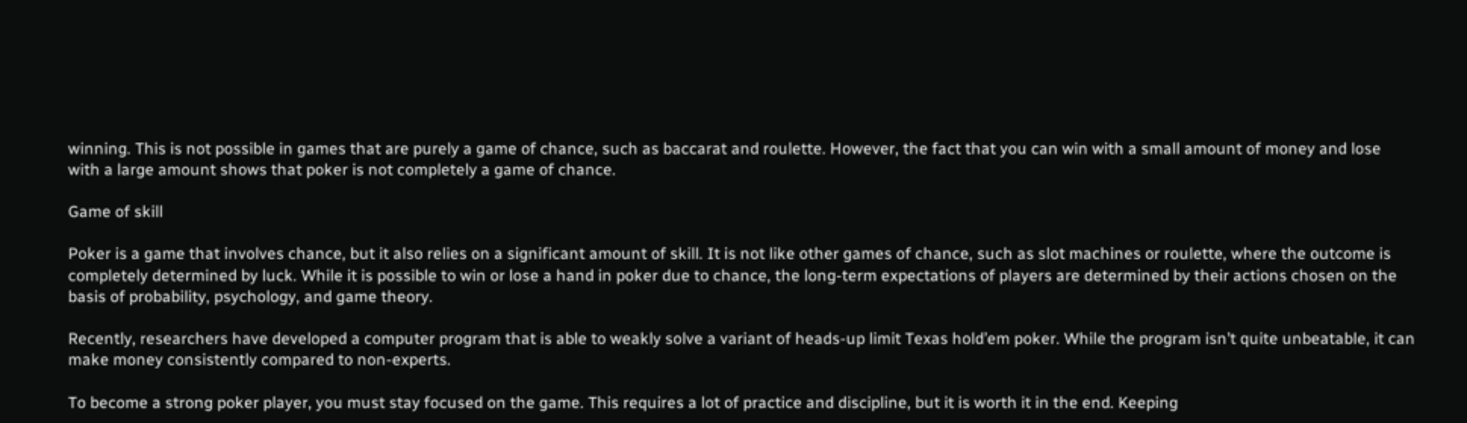winning. This is not possible in games that are purely a game of chance, such as baccarat and roulette. However, the fact that you can win with a small amount of money and lose with a large amount shows that poker is not completely a game of chance.

Game of skill

Poker is a game that involves chance, but it also relies on a significant amount of skill. It is not like other games of chance, such as slot machines or roulette, where the outcome is completely determined by luck. While it is possible to win or lose a hand in poker due to chance, the long-term expectations of players are determined by their actions chosen on the basis of probability, psychology, and game theory.

Recently, researchers have developed a computer program that is able to weakly solve a variant of heads-up limit Texas hold’em poker. While the program isn’t quite unbeatable, it can make money consistently compared to non-experts.

To become a strong poker player, you must stay focused on the game. This requires a lot of practice and discipline, but it is worth it in the end. Keeping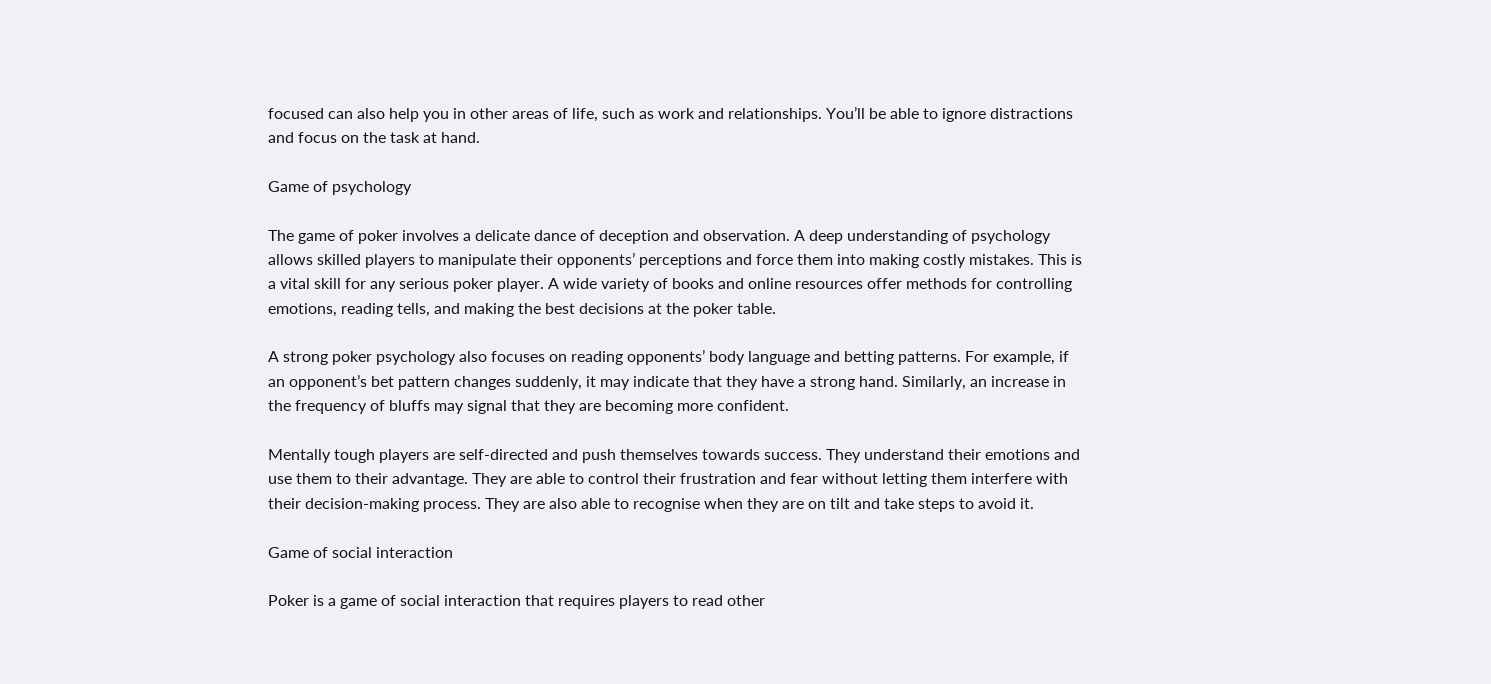focused can also help you in other areas of life, such as work and relationships. You’ll be able to ignore distractions and focus on the task at hand.

Game of psychology

The game of poker involves a delicate dance of deception and observation. A deep understanding of psychology allows skilled players to manipulate their opponents’ perceptions and force them into making costly mistakes. This is a vital skill for any serious poker player. A wide variety of books and online resources offer methods for controlling emotions, reading tells, and making the best decisions at the poker table.

A strong poker psychology also focuses on reading opponents’ body language and betting patterns. For example, if an opponent’s bet pattern changes suddenly, it may indicate that they have a strong hand. Similarly, an increase in the frequency of bluffs may signal that they are becoming more confident.

Mentally tough players are self-directed and push themselves towards success. They understand their emotions and use them to their advantage. They are able to control their frustration and fear without letting them interfere with their decision-making process. They are also able to recognise when they are on tilt and take steps to avoid it.

Game of social interaction

Poker is a game of social interaction that requires players to read other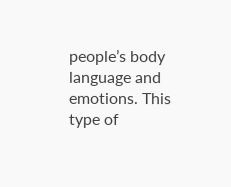people’s body language and emotions. This type of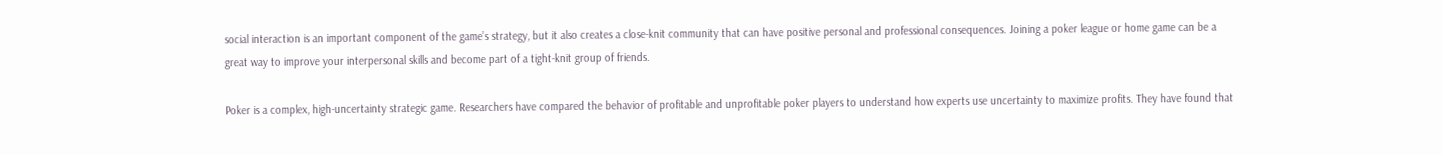social interaction is an important component of the game’s strategy, but it also creates a close-knit community that can have positive personal and professional consequences. Joining a poker league or home game can be a great way to improve your interpersonal skills and become part of a tight-knit group of friends.

Poker is a complex, high-uncertainty strategic game. Researchers have compared the behavior of profitable and unprofitable poker players to understand how experts use uncertainty to maximize profits. They have found that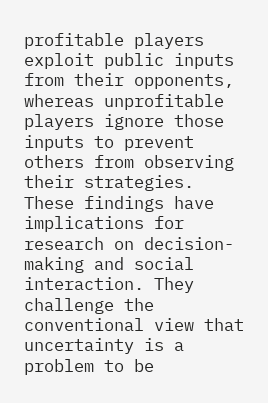profitable players exploit public inputs from their opponents, whereas unprofitable players ignore those inputs to prevent others from observing their strategies. These findings have implications for research on decision-making and social interaction. They challenge the conventional view that uncertainty is a problem to be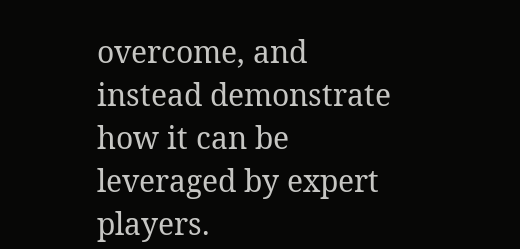overcome, and instead demonstrate how it can be leveraged by expert players.